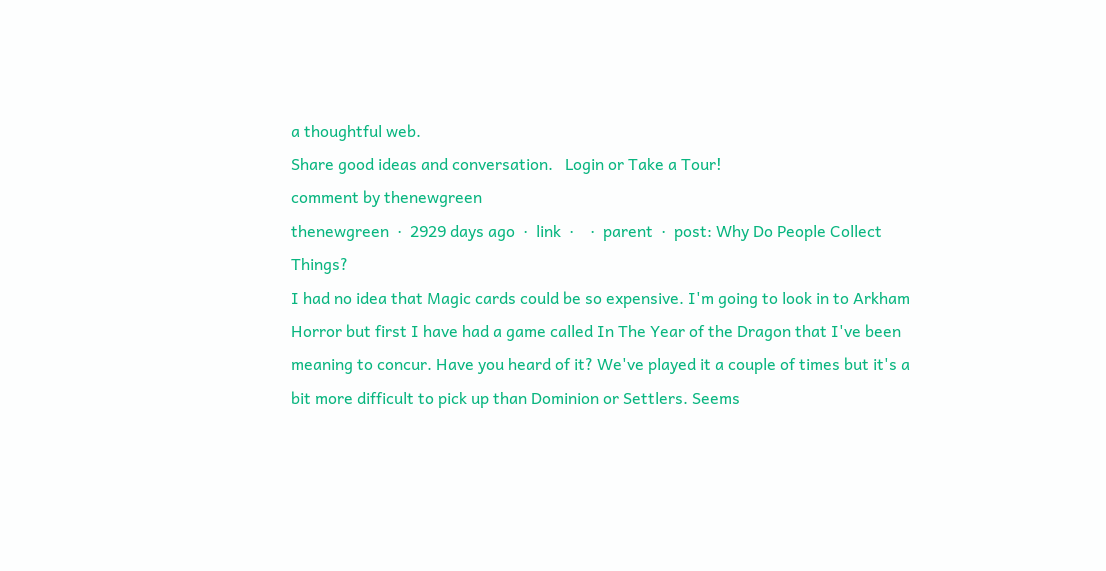a thoughtful web.
Share good ideas and conversation.   Login or Take a Tour!
comment by thenewgreen
thenewgreen  ·  2929 days ago  ·  link  ·    ·  parent  ·  post: Why Do People Collect Things?
I had no idea that Magic cards could be so expensive. I'm going to look in to Arkham Horror but first I have had a game called In The Year of the Dragon that I've been meaning to concur. Have you heard of it? We've played it a couple of times but it's a bit more difficult to pick up than Dominion or Settlers. Seems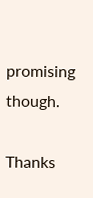promising though.

Thanks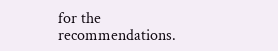for the recommendations.